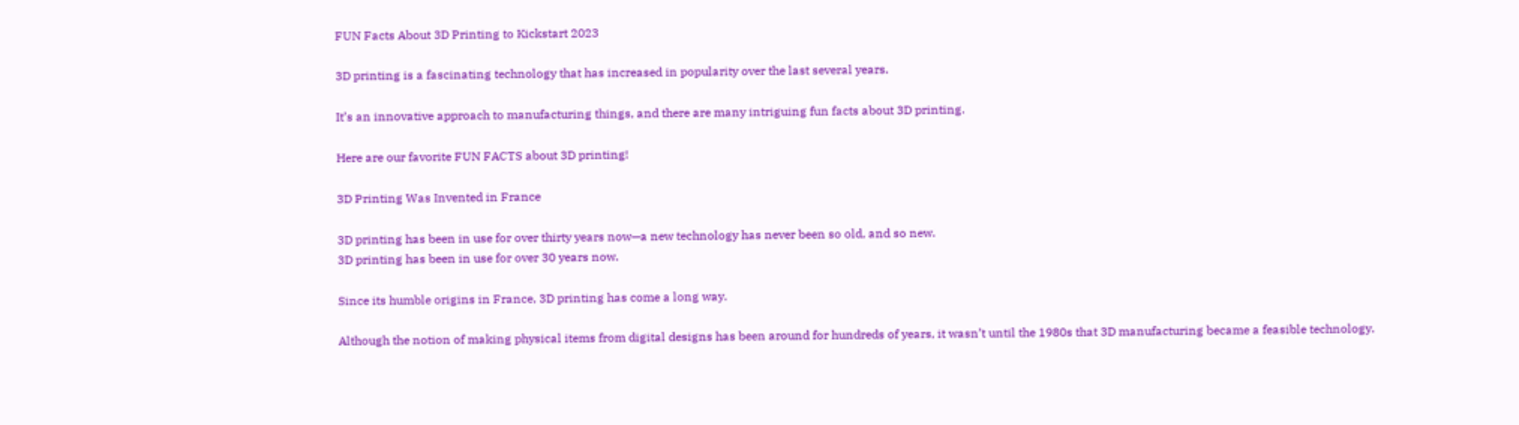FUN Facts About 3D Printing to Kickstart 2023

3D printing is a fascinating technology that has increased in popularity over the last several years.

It’s an innovative approach to manufacturing things, and there are many intriguing fun facts about 3D printing.

Here are our favorite FUN FACTS about 3D printing!

3D Printing Was Invented in France

3D printing has been in use for over thirty years now—a new technology has never been so old, and so new.
3D printing has been in use for over 30 years now.

Since its humble origins in France, 3D printing has come a long way.

Although the notion of making physical items from digital designs has been around for hundreds of years, it wasn’t until the 1980s that 3D manufacturing became a feasible technology.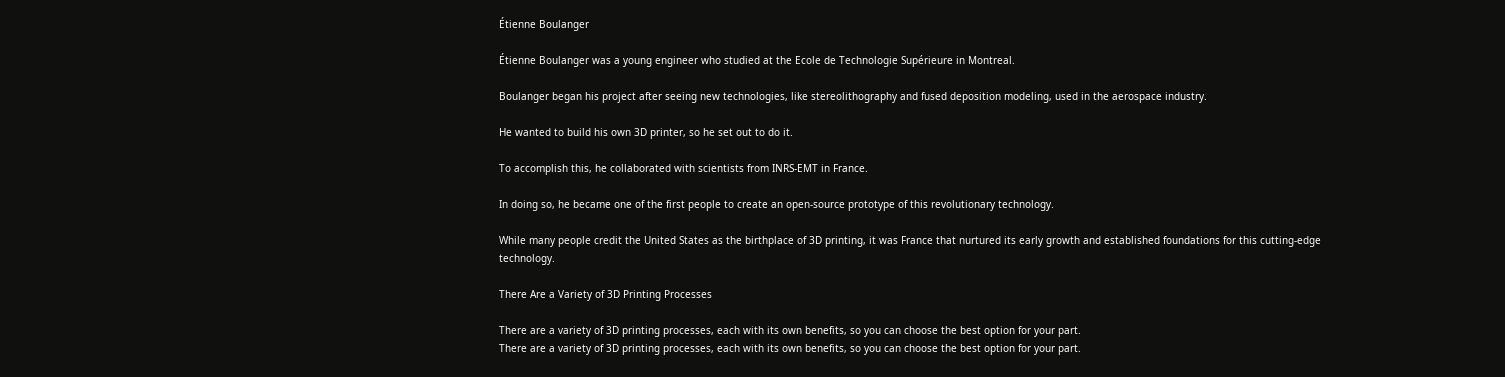Étienne Boulanger

Étienne Boulanger was a young engineer who studied at the Ecole de Technologie Supérieure in Montreal.

Boulanger began his project after seeing new technologies, like stereolithography and fused deposition modeling, used in the aerospace industry.

He wanted to build his own 3D printer, so he set out to do it.

To accomplish this, he collaborated with scientists from INRS-EMT in France.

In doing so, he became one of the first people to create an open-source prototype of this revolutionary technology.

While many people credit the United States as the birthplace of 3D printing, it was France that nurtured its early growth and established foundations for this cutting-edge technology.

There Are a Variety of 3D Printing Processes

There are a variety of 3D printing processes, each with its own benefits, so you can choose the best option for your part.
There are a variety of 3D printing processes, each with its own benefits, so you can choose the best option for your part.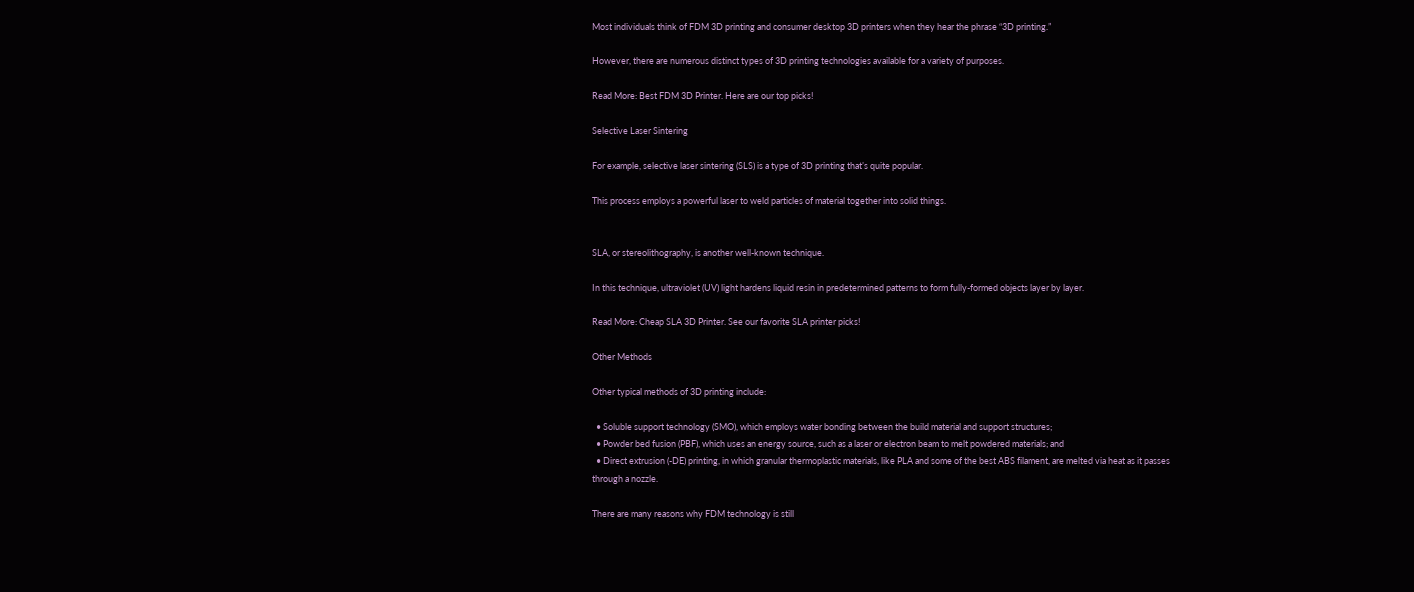Most individuals think of FDM 3D printing and consumer desktop 3D printers when they hear the phrase “3D printing.”

However, there are numerous distinct types of 3D printing technologies available for a variety of purposes.

Read More: Best FDM 3D Printer. Here are our top picks!

Selective Laser Sintering

For example, selective laser sintering (SLS) is a type of 3D printing that’s quite popular.

This process employs a powerful laser to weld particles of material together into solid things.


SLA, or stereolithography, is another well-known technique.

In this technique, ultraviolet (UV) light hardens liquid resin in predetermined patterns to form fully-formed objects layer by layer.

Read More: Cheap SLA 3D Printer. See our favorite SLA printer picks!

Other Methods

Other typical methods of 3D printing include:

  • Soluble support technology (SMO), which employs water bonding between the build material and support structures;
  • Powder bed fusion (PBF), which uses an energy source, such as a laser or electron beam to melt powdered materials; and
  • Direct extrusion (-DE) printing, in which granular thermoplastic materials, like PLA and some of the best ABS filament, are melted via heat as it passes through a nozzle.

There are many reasons why FDM technology is still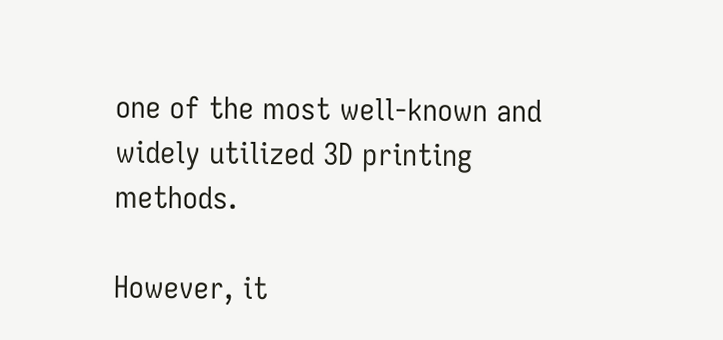one of the most well-known and widely utilized 3D printing methods.

However, it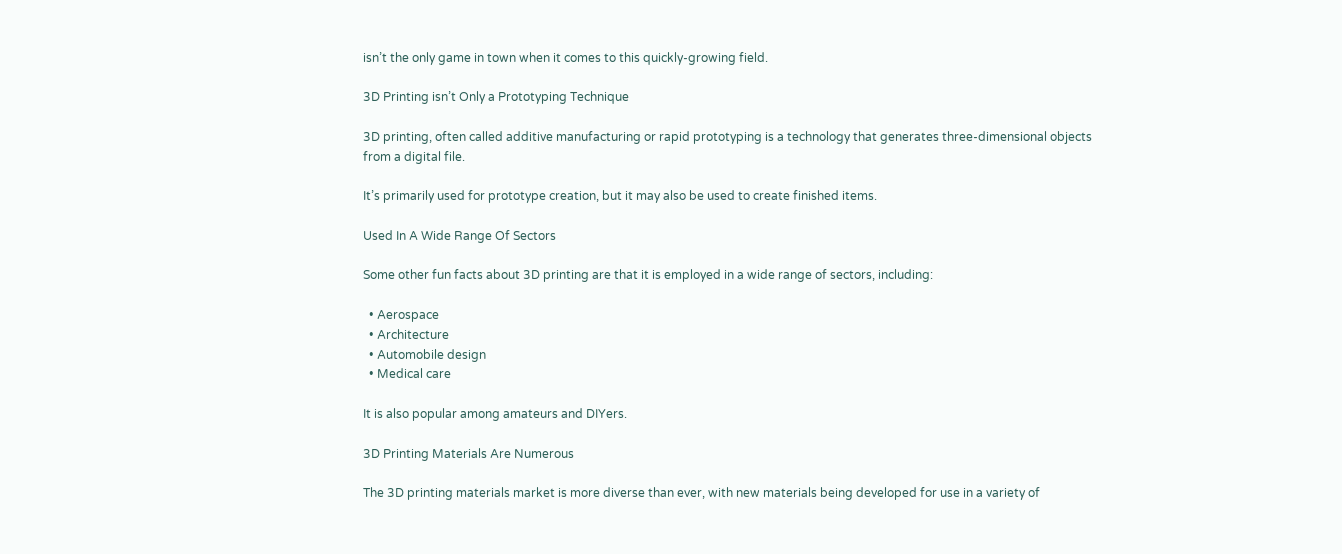isn’t the only game in town when it comes to this quickly-growing field.

3D Printing isn’t Only a Prototyping Technique

3D printing, often called additive manufacturing or rapid prototyping is a technology that generates three-dimensional objects from a digital file.

It’s primarily used for prototype creation, but it may also be used to create finished items.

Used In A Wide Range Of Sectors

Some other fun facts about 3D printing are that it is employed in a wide range of sectors, including:

  • Aerospace
  • Architecture
  • Automobile design
  • Medical care

It is also popular among amateurs and DIYers.

3D Printing Materials Are Numerous

The 3D printing materials market is more diverse than ever, with new materials being developed for use in a variety of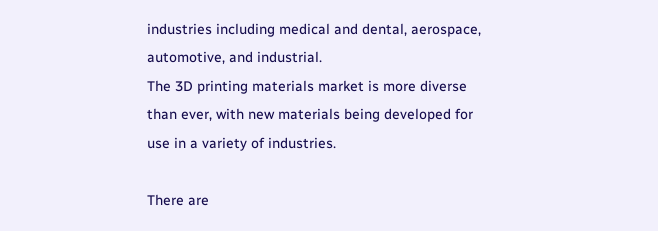industries including medical and dental, aerospace, automotive, and industrial.
The 3D printing materials market is more diverse than ever, with new materials being developed for use in a variety of industries.

There are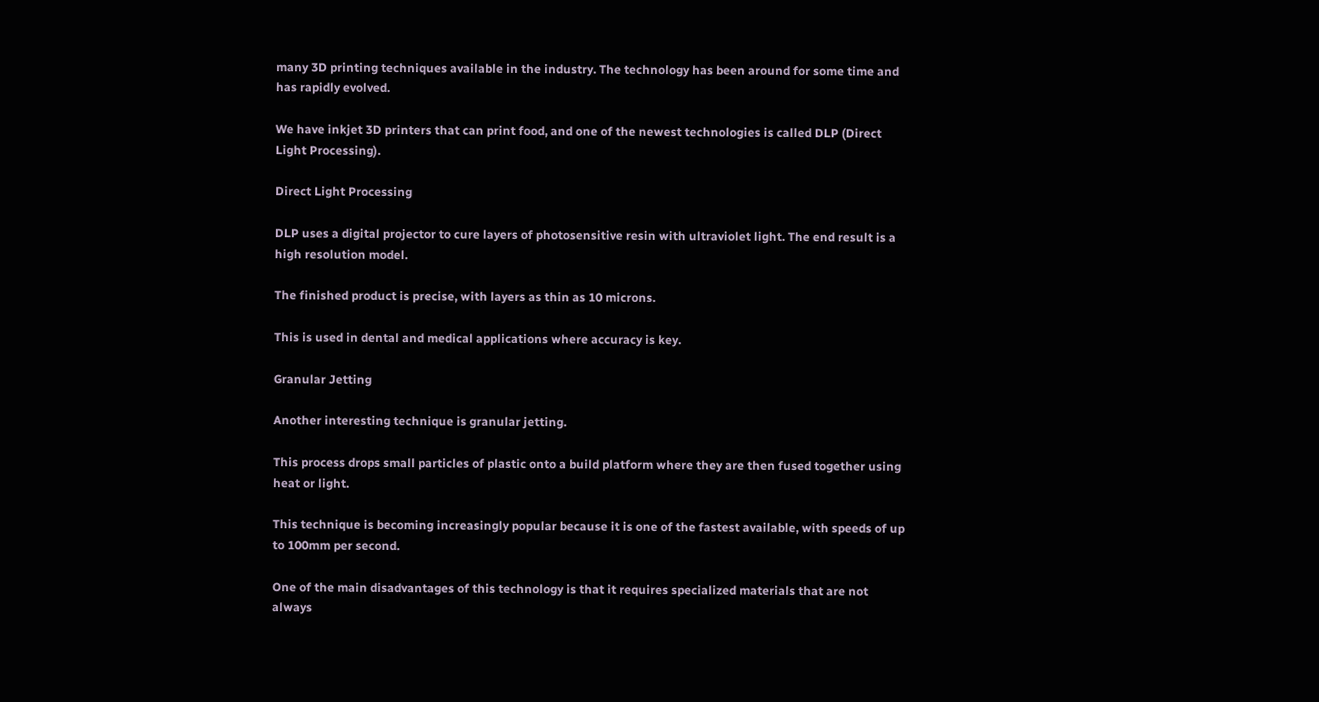many 3D printing techniques available in the industry. The technology has been around for some time and has rapidly evolved.

We have inkjet 3D printers that can print food, and one of the newest technologies is called DLP (Direct Light Processing).

Direct Light Processing

DLP uses a digital projector to cure layers of photosensitive resin with ultraviolet light. The end result is a high resolution model.

The finished product is precise, with layers as thin as 10 microns.

This is used in dental and medical applications where accuracy is key.

Granular Jetting

Another interesting technique is granular jetting.

This process drops small particles of plastic onto a build platform where they are then fused together using heat or light.

This technique is becoming increasingly popular because it is one of the fastest available, with speeds of up to 100mm per second.

One of the main disadvantages of this technology is that it requires specialized materials that are not always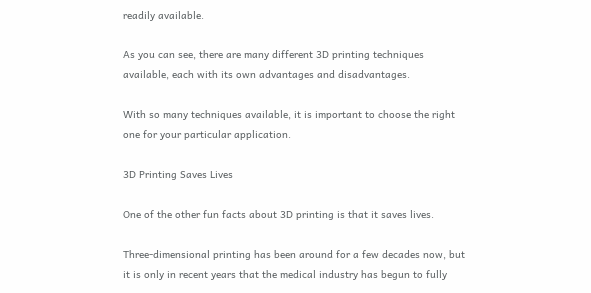readily available.

As you can see, there are many different 3D printing techniques available, each with its own advantages and disadvantages.

With so many techniques available, it is important to choose the right one for your particular application.

3D Printing Saves Lives

One of the other fun facts about 3D printing is that it saves lives.

Three-dimensional printing has been around for a few decades now, but it is only in recent years that the medical industry has begun to fully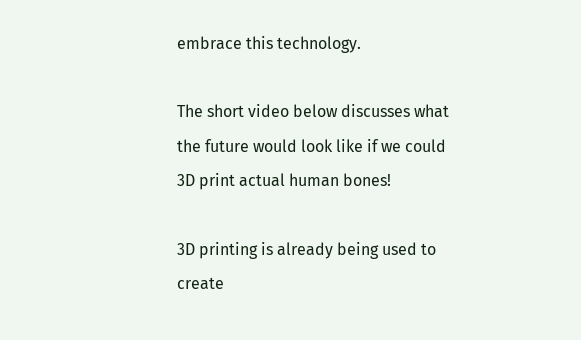embrace this technology.

The short video below discusses what the future would look like if we could 3D print actual human bones!

3D printing is already being used to create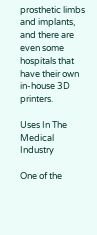prosthetic limbs and implants, and there are even some hospitals that have their own in-house 3D printers.

Uses In The Medical Industry

One of the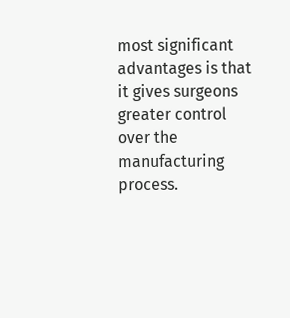most significant advantages is that it gives surgeons greater control over the manufacturing process.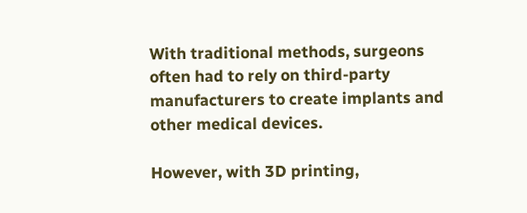With traditional methods, surgeons often had to rely on third-party manufacturers to create implants and other medical devices.

However, with 3D printing,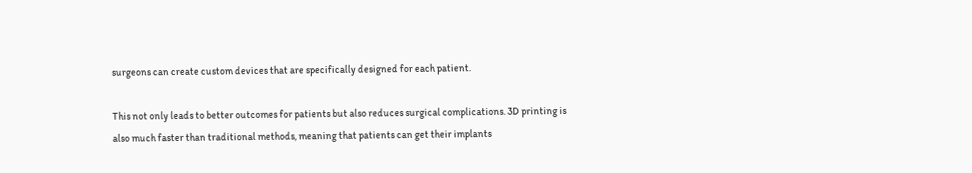surgeons can create custom devices that are specifically designed for each patient.

This not only leads to better outcomes for patients but also reduces surgical complications. 3D printing is also much faster than traditional methods, meaning that patients can get their implants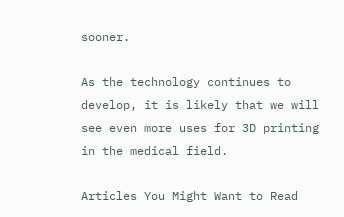sooner.

As the technology continues to develop, it is likely that we will see even more uses for 3D printing in the medical field.

Articles You Might Want to Read